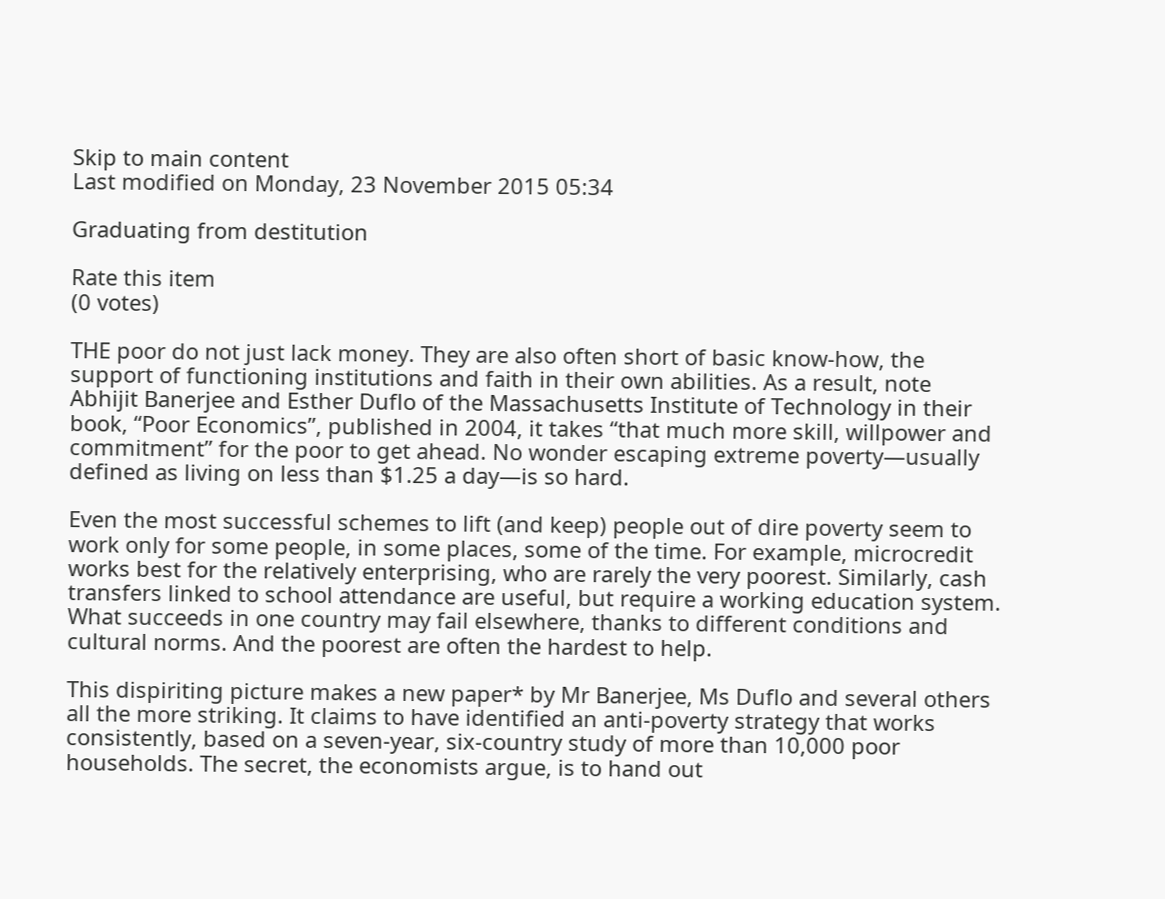Skip to main content
Last modified on Monday, 23 November 2015 05:34

Graduating from destitution

Rate this item
(0 votes)

THE poor do not just lack money. They are also often short of basic know-how, the support of functioning institutions and faith in their own abilities. As a result, note Abhijit Banerjee and Esther Duflo of the Massachusetts Institute of Technology in their book, “Poor Economics”, published in 2004, it takes “that much more skill, willpower and commitment” for the poor to get ahead. No wonder escaping extreme poverty—usually defined as living on less than $1.25 a day—is so hard.

Even the most successful schemes to lift (and keep) people out of dire poverty seem to work only for some people, in some places, some of the time. For example, microcredit works best for the relatively enterprising, who are rarely the very poorest. Similarly, cash transfers linked to school attendance are useful, but require a working education system. What succeeds in one country may fail elsewhere, thanks to different conditions and cultural norms. And the poorest are often the hardest to help.

This dispiriting picture makes a new paper* by Mr Banerjee, Ms Duflo and several others all the more striking. It claims to have identified an anti-poverty strategy that works consistently, based on a seven-year, six-country study of more than 10,000 poor households. The secret, the economists argue, is to hand out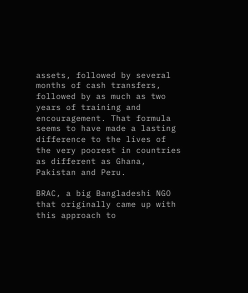assets, followed by several months of cash transfers, followed by as much as two years of training and encouragement. That formula seems to have made a lasting difference to the lives of the very poorest in countries as different as Ghana, Pakistan and Peru.

BRAC, a big Bangladeshi NGO that originally came up with this approach to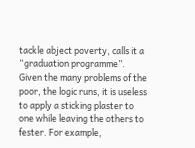tackle abject poverty, calls it a “graduation programme”. Given the many problems of the poor, the logic runs, it is useless to apply a sticking plaster to one while leaving the others to fester. For example,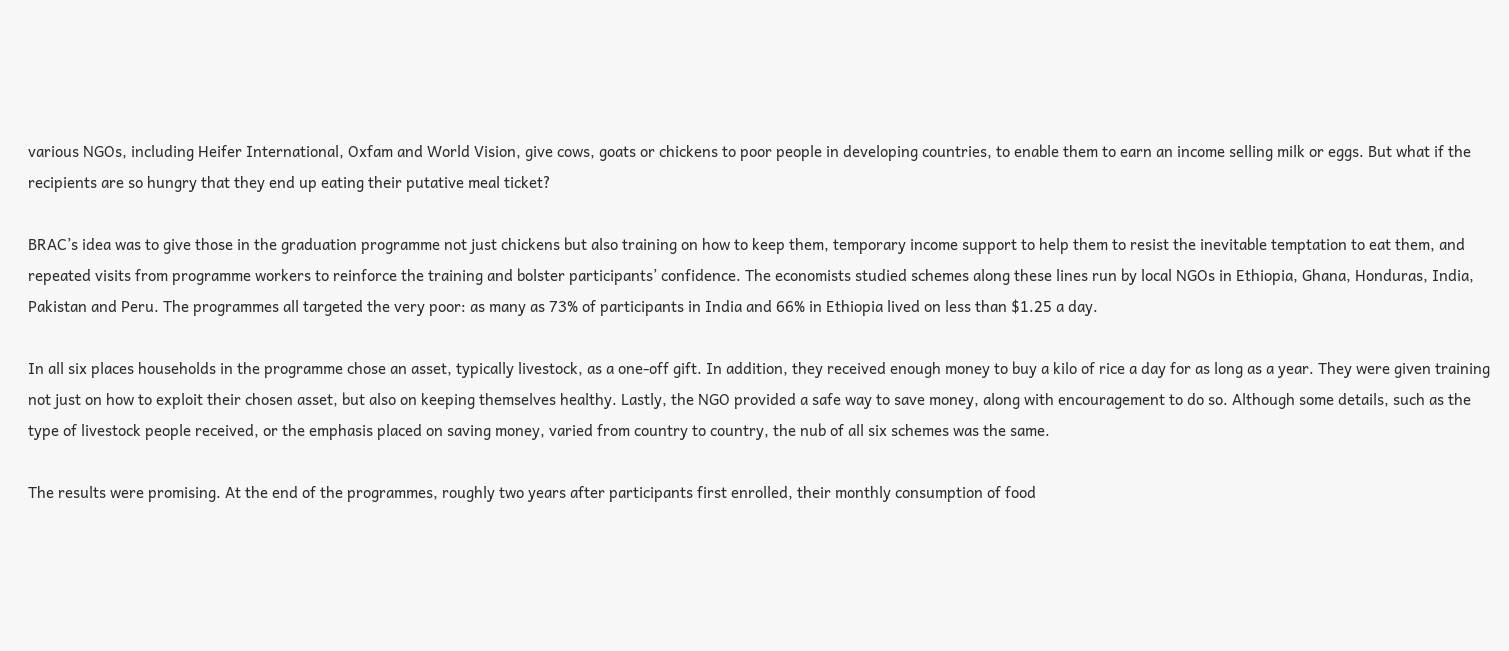various NGOs, including Heifer International, Oxfam and World Vision, give cows, goats or chickens to poor people in developing countries, to enable them to earn an income selling milk or eggs. But what if the recipients are so hungry that they end up eating their putative meal ticket?

BRAC’s idea was to give those in the graduation programme not just chickens but also training on how to keep them, temporary income support to help them to resist the inevitable temptation to eat them, and repeated visits from programme workers to reinforce the training and bolster participants’ confidence. The economists studied schemes along these lines run by local NGOs in Ethiopia, Ghana, Honduras, India, Pakistan and Peru. The programmes all targeted the very poor: as many as 73% of participants in India and 66% in Ethiopia lived on less than $1.25 a day.

In all six places households in the programme chose an asset, typically livestock, as a one-off gift. In addition, they received enough money to buy a kilo of rice a day for as long as a year. They were given training not just on how to exploit their chosen asset, but also on keeping themselves healthy. Lastly, the NGO provided a safe way to save money, along with encouragement to do so. Although some details, such as the type of livestock people received, or the emphasis placed on saving money, varied from country to country, the nub of all six schemes was the same.

The results were promising. At the end of the programmes, roughly two years after participants first enrolled, their monthly consumption of food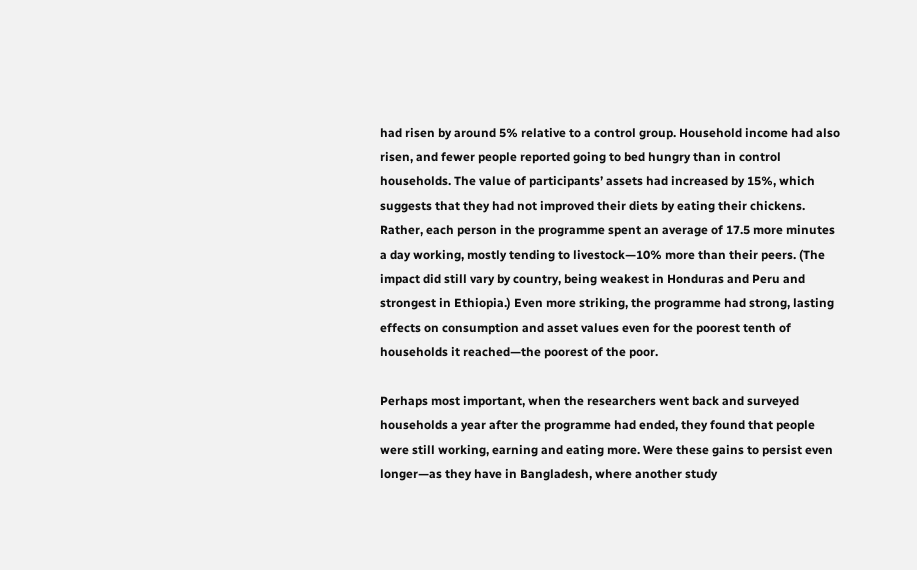had risen by around 5% relative to a control group. Household income had also risen, and fewer people reported going to bed hungry than in control households. The value of participants’ assets had increased by 15%, which suggests that they had not improved their diets by eating their chickens. Rather, each person in the programme spent an average of 17.5 more minutes a day working, mostly tending to livestock—10% more than their peers. (The impact did still vary by country, being weakest in Honduras and Peru and strongest in Ethiopia.) Even more striking, the programme had strong, lasting effects on consumption and asset values even for the poorest tenth of households it reached—the poorest of the poor.

Perhaps most important, when the researchers went back and surveyed households a year after the programme had ended, they found that people were still working, earning and eating more. Were these gains to persist even longer—as they have in Bangladesh, where another study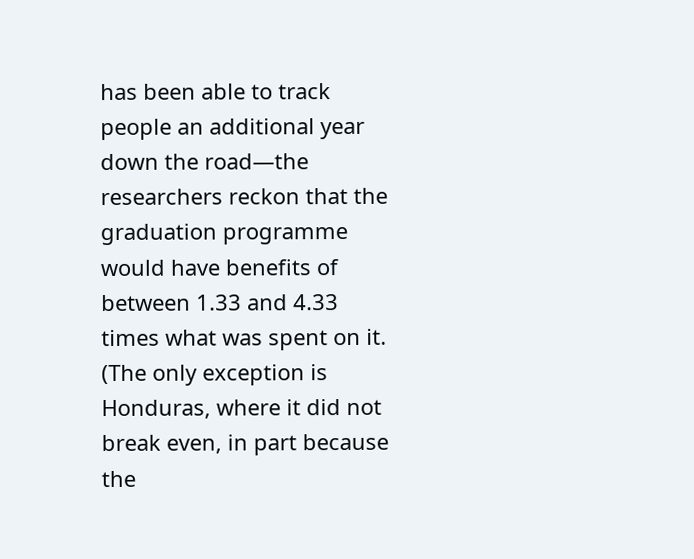has been able to track people an additional year down the road—the researchers reckon that the graduation programme would have benefits of between 1.33 and 4.33 times what was spent on it. (The only exception is Honduras, where it did not break even, in part because the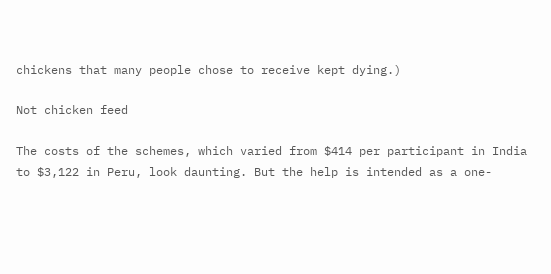chickens that many people chose to receive kept dying.)

Not chicken feed

The costs of the schemes, which varied from $414 per participant in India to $3,122 in Peru, look daunting. But the help is intended as a one-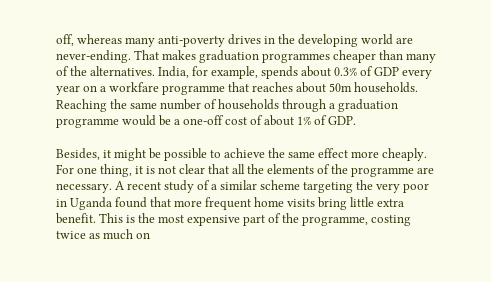off, whereas many anti-poverty drives in the developing world are never-ending. That makes graduation programmes cheaper than many of the alternatives. India, for example, spends about 0.3% of GDP every year on a workfare programme that reaches about 50m households. Reaching the same number of households through a graduation programme would be a one-off cost of about 1% of GDP.

Besides, it might be possible to achieve the same effect more cheaply. For one thing, it is not clear that all the elements of the programme are necessary. A recent study of a similar scheme targeting the very poor in Uganda found that more frequent home visits bring little extra benefit. This is the most expensive part of the programme, costing twice as much on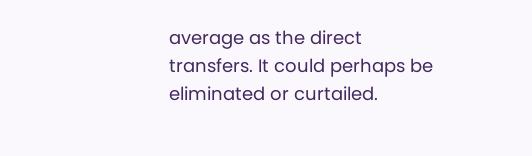average as the direct transfers. It could perhaps be eliminated or curtailed.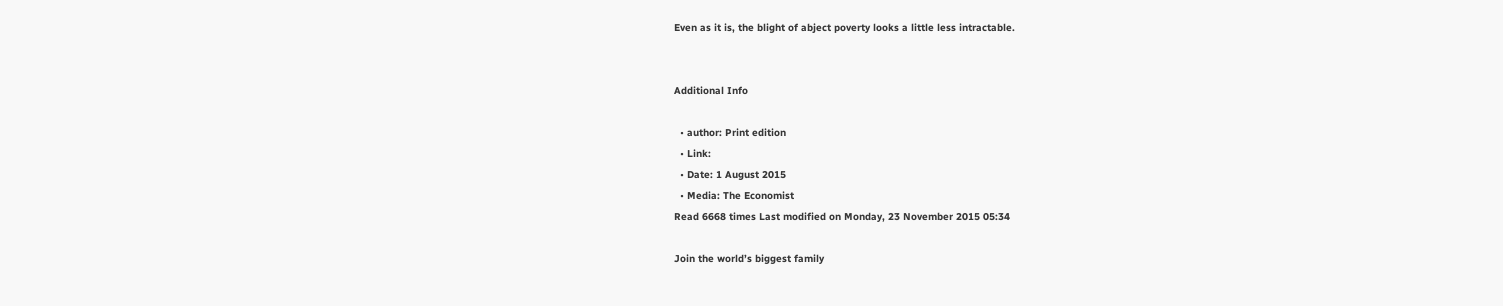Even as it is, the blight of abject poverty looks a little less intractable.


Additional Info

  • author: Print edition
  • Link:
  • Date: 1 August 2015
  • Media: The Economist
Read 6668 times Last modified on Monday, 23 November 2015 05:34

Join the world’s biggest family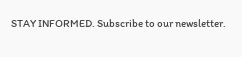STAY INFORMED. Subscribe to our newsletter.